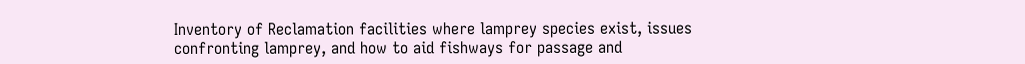Inventory of Reclamation facilities where lamprey species exist, issues confronting lamprey, and how to aid fishways for passage and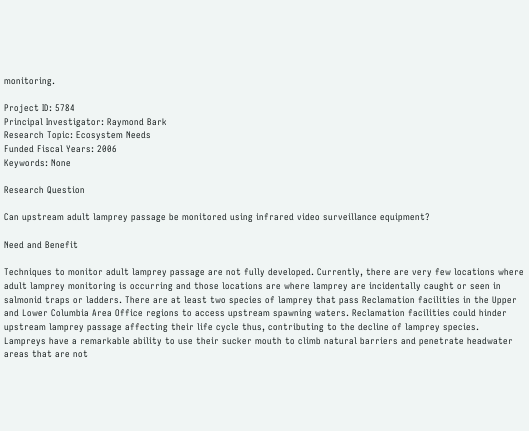monitoring.

Project ID: 5784
Principal Investigator: Raymond Bark
Research Topic: Ecosystem Needs
Funded Fiscal Years: 2006
Keywords: None

Research Question

Can upstream adult lamprey passage be monitored using infrared video surveillance equipment?

Need and Benefit

Techniques to monitor adult lamprey passage are not fully developed. Currently, there are very few locations where adult lamprey monitoring is occurring and those locations are where lamprey are incidentally caught or seen in salmonid traps or ladders. There are at least two species of lamprey that pass Reclamation facilities in the Upper and Lower Columbia Area Office regions to access upstream spawning waters. Reclamation facilities could hinder upstream lamprey passage affecting their life cycle thus, contributing to the decline of lamprey species.
Lampreys have a remarkable ability to use their sucker mouth to climb natural barriers and penetrate headwater areas that are not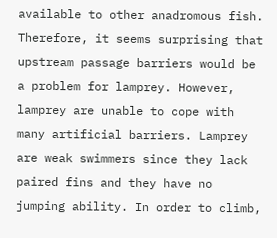available to other anadromous fish. Therefore, it seems surprising that upstream passage barriers would be a problem for lamprey. However, lamprey are unable to cope with many artificial barriers. Lamprey are weak swimmers since they lack paired fins and they have no jumping ability. In order to climb,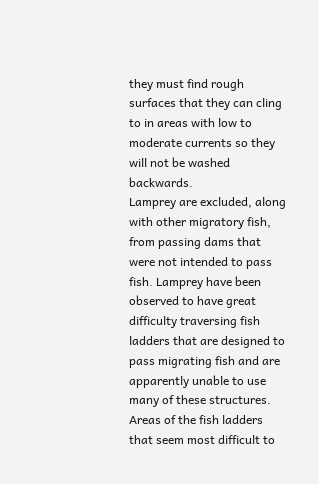they must find rough surfaces that they can cling to in areas with low to moderate currents so they will not be washed backwards.
Lamprey are excluded, along with other migratory fish, from passing dams that were not intended to pass fish. Lamprey have been observed to have great difficulty traversing fish ladders that are designed to pass migrating fish and are apparently unable to use many of these structures. Areas of the fish ladders that seem most difficult to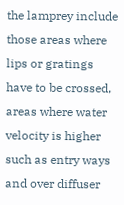the lamprey include those areas where lips or gratings have to be crossed, areas where water velocity is higher such as entry ways and over diffuser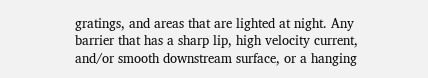gratings, and areas that are lighted at night. Any barrier that has a sharp lip, high velocity current, and/or smooth downstream surface, or a hanging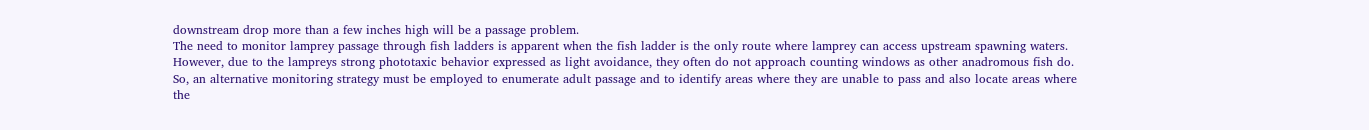downstream drop more than a few inches high will be a passage problem.
The need to monitor lamprey passage through fish ladders is apparent when the fish ladder is the only route where lamprey can access upstream spawning waters. However, due to the lampreys strong phototaxic behavior expressed as light avoidance, they often do not approach counting windows as other anadromous fish do. So, an alternative monitoring strategy must be employed to enumerate adult passage and to identify areas where they are unable to pass and also locate areas where the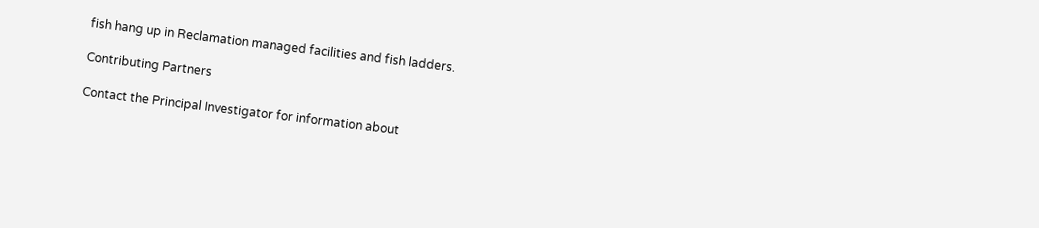fish hang up in Reclamation managed facilities and fish ladders.

Contributing Partners

Contact the Principal Investigator for information about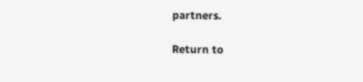partners.

Return to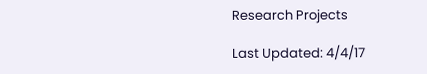Research Projects

Last Updated: 4/4/17